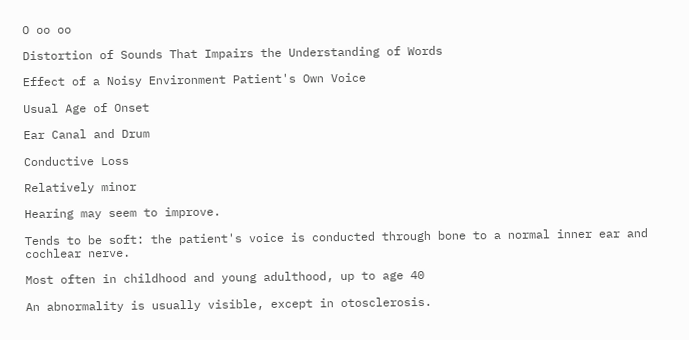O oo oo

Distortion of Sounds That Impairs the Understanding of Words

Effect of a Noisy Environment Patient's Own Voice

Usual Age of Onset

Ear Canal and Drum

Conductive Loss

Relatively minor

Hearing may seem to improve.

Tends to be soft: the patient's voice is conducted through bone to a normal inner ear and cochlear nerve.

Most often in childhood and young adulthood, up to age 40

An abnormality is usually visible, except in otosclerosis.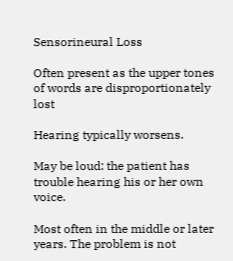Sensorineural Loss

Often present as the upper tones of words are disproportionately lost

Hearing typically worsens.

May be loud: the patient has trouble hearing his or her own voice.

Most often in the middle or later years. The problem is not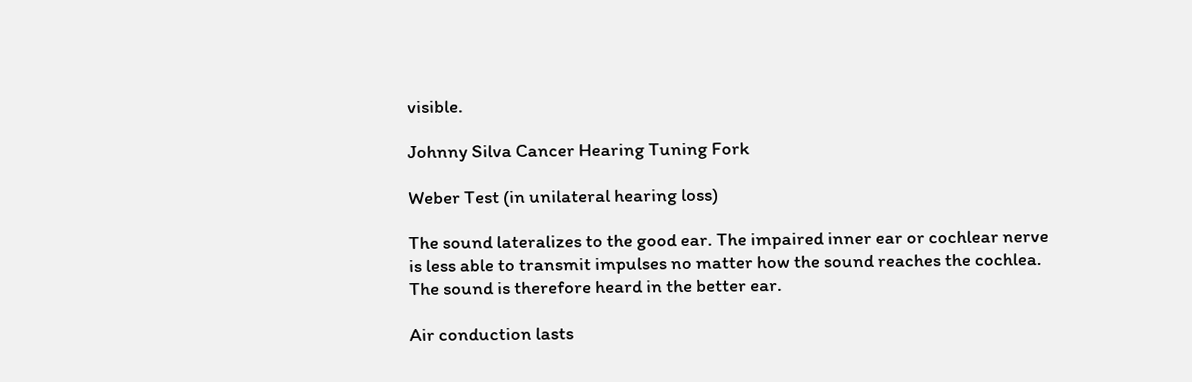visible.

Johnny Silva Cancer Hearing Tuning Fork

Weber Test (in unilateral hearing loss)

The sound lateralizes to the good ear. The impaired inner ear or cochlear nerve is less able to transmit impulses no matter how the sound reaches the cochlea. The sound is therefore heard in the better ear.

Air conduction lasts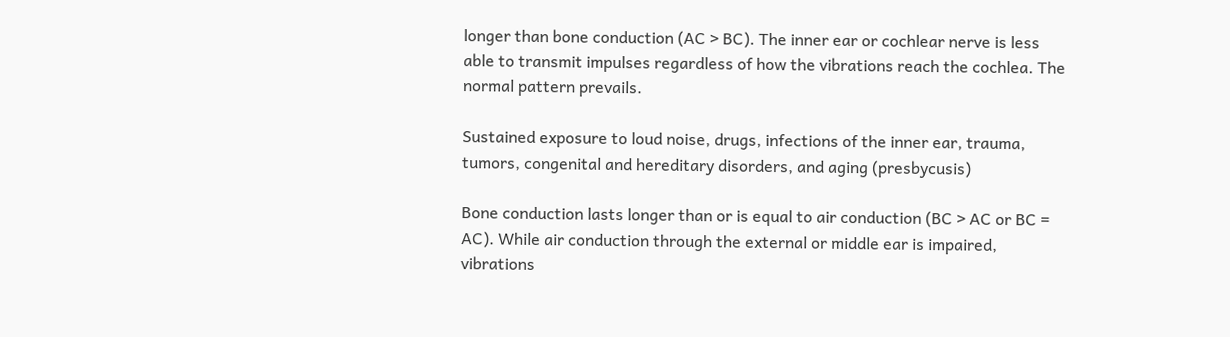longer than bone conduction (AC > BC). The inner ear or cochlear nerve is less able to transmit impulses regardless of how the vibrations reach the cochlea. The normal pattern prevails.

Sustained exposure to loud noise, drugs, infections of the inner ear, trauma, tumors, congenital and hereditary disorders, and aging (presbycusis)

Bone conduction lasts longer than or is equal to air conduction (BC > AC or BC = AC). While air conduction through the external or middle ear is impaired, vibrations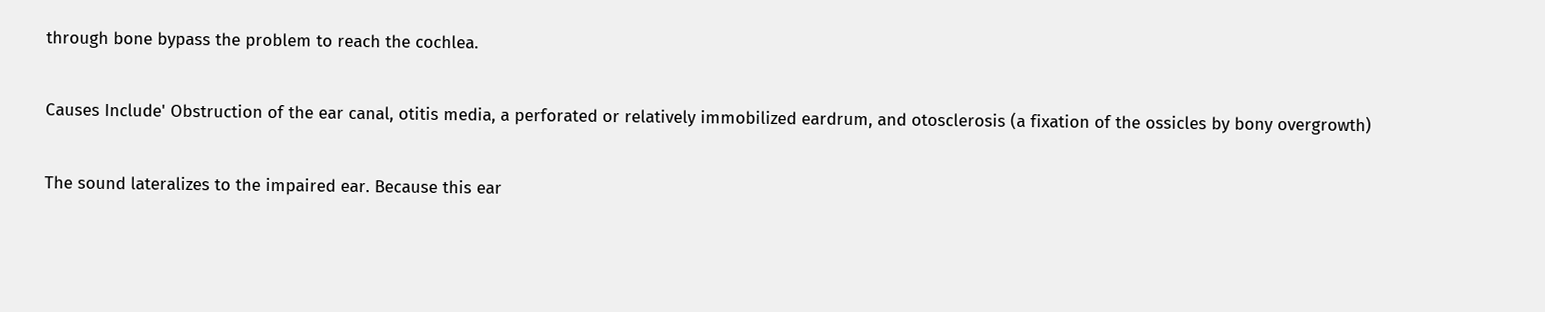through bone bypass the problem to reach the cochlea.

Causes Include' Obstruction of the ear canal, otitis media, a perforated or relatively immobilized eardrum, and otosclerosis (a fixation of the ossicles by bony overgrowth)

The sound lateralizes to the impaired ear. Because this ear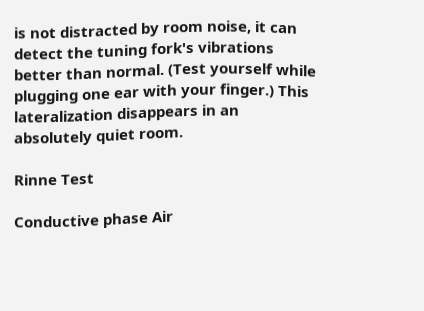is not distracted by room noise, it can detect the tuning fork's vibrations better than normal. (Test yourself while plugging one ear with your finger.) This lateralization disappears in an absolutely quiet room.

Rinne Test

Conductive phase Air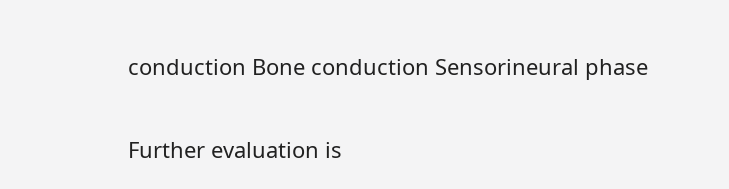conduction Bone conduction Sensorineural phase

Further evaluation is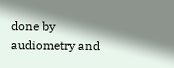done by audiometry and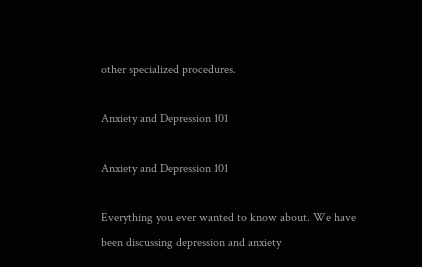other specialized procedures.

Anxiety and Depression 101

Anxiety and Depression 101

Everything you ever wanted to know about. We have been discussing depression and anxiety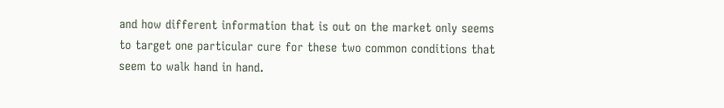and how different information that is out on the market only seems to target one particular cure for these two common conditions that seem to walk hand in hand.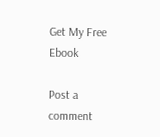Get My Free Ebook

Post a comment